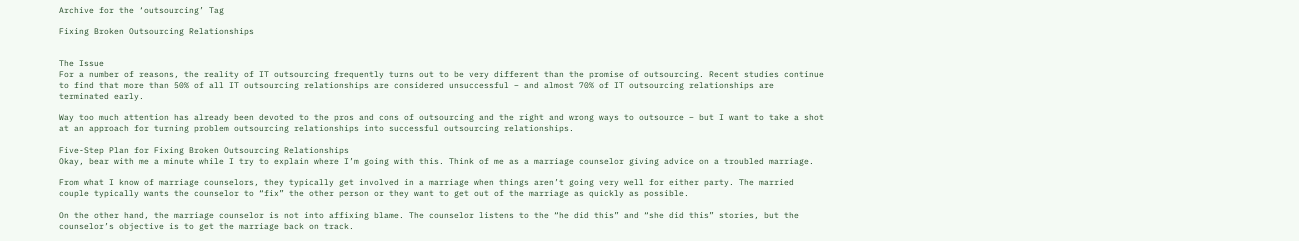Archive for the ‘outsourcing’ Tag

Fixing Broken Outsourcing Relationships


The Issue
For a number of reasons, the reality of IT outsourcing frequently turns out to be very different than the promise of outsourcing. Recent studies continue to find that more than 50% of all IT outsourcing relationships are considered unsuccessful – and almost 70% of IT outsourcing relationships are terminated early.

Way too much attention has already been devoted to the pros and cons of outsourcing and the right and wrong ways to outsource – but I want to take a shot at an approach for turning problem outsourcing relationships into successful outsourcing relationships.

Five-Step Plan for Fixing Broken Outsourcing Relationships
Okay, bear with me a minute while I try to explain where I’m going with this. Think of me as a marriage counselor giving advice on a troubled marriage.

From what I know of marriage counselors, they typically get involved in a marriage when things aren’t going very well for either party. The married couple typically wants the counselor to “fix” the other person or they want to get out of the marriage as quickly as possible.

On the other hand, the marriage counselor is not into affixing blame. The counselor listens to the “he did this” and “she did this” stories, but the counselor’s objective is to get the marriage back on track.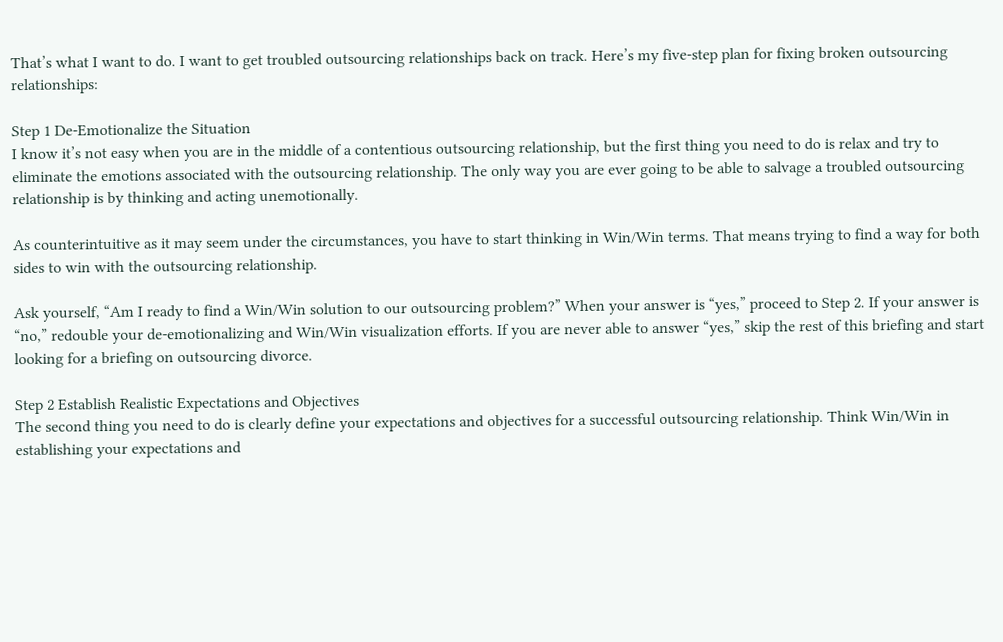That’s what I want to do. I want to get troubled outsourcing relationships back on track. Here’s my five-step plan for fixing broken outsourcing relationships:

Step 1 De-Emotionalize the Situation
I know it’s not easy when you are in the middle of a contentious outsourcing relationship, but the first thing you need to do is relax and try to eliminate the emotions associated with the outsourcing relationship. The only way you are ever going to be able to salvage a troubled outsourcing relationship is by thinking and acting unemotionally.

As counterintuitive as it may seem under the circumstances, you have to start thinking in Win/Win terms. That means trying to find a way for both sides to win with the outsourcing relationship.

Ask yourself, “Am I ready to find a Win/Win solution to our outsourcing problem?” When your answer is “yes,” proceed to Step 2. If your answer is “no,” redouble your de-emotionalizing and Win/Win visualization efforts. If you are never able to answer “yes,” skip the rest of this briefing and start looking for a briefing on outsourcing divorce.

Step 2 Establish Realistic Expectations and Objectives
The second thing you need to do is clearly define your expectations and objectives for a successful outsourcing relationship. Think Win/Win in establishing your expectations and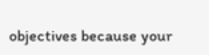objectives because your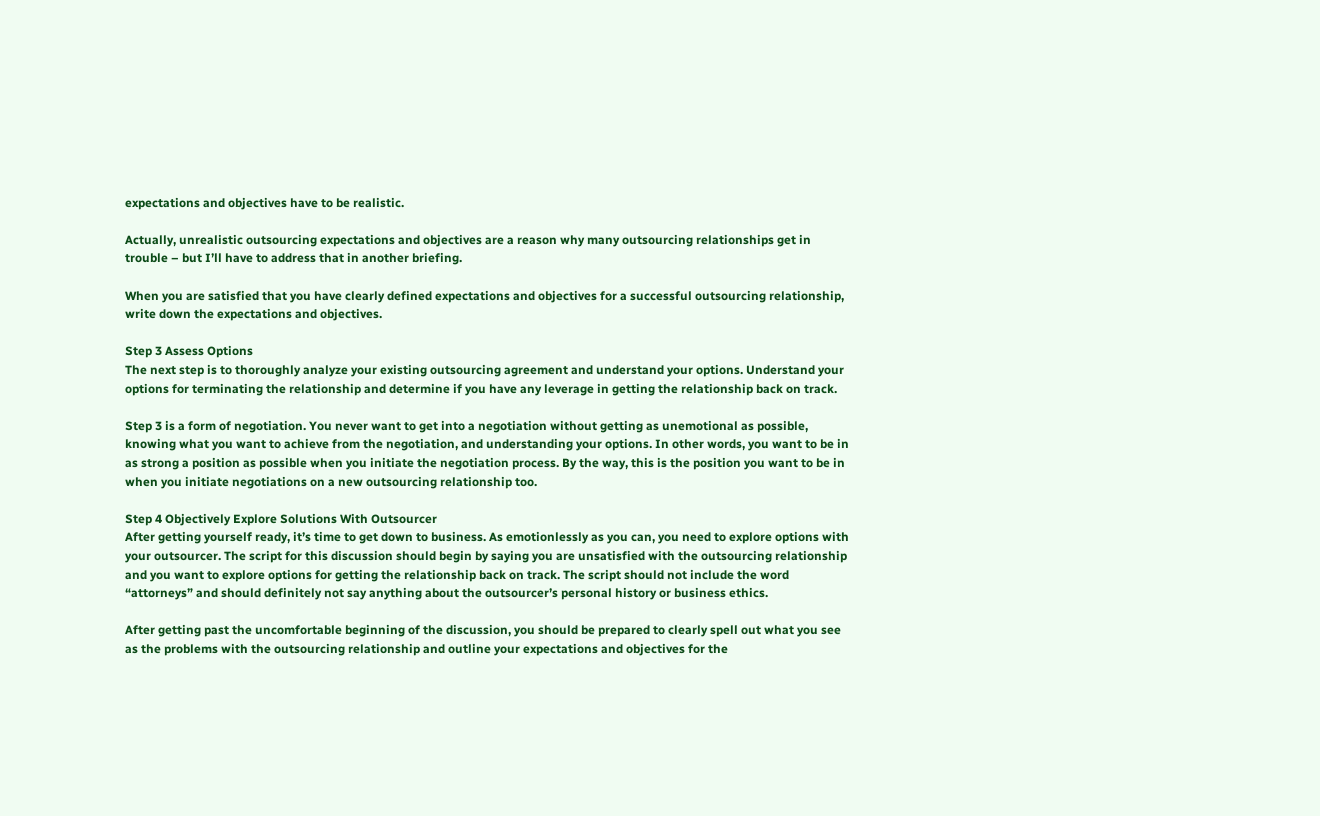expectations and objectives have to be realistic.

Actually, unrealistic outsourcing expectations and objectives are a reason why many outsourcing relationships get in trouble – but I’ll have to address that in another briefing.

When you are satisfied that you have clearly defined expectations and objectives for a successful outsourcing relationship, write down the expectations and objectives.

Step 3 Assess Options
The next step is to thoroughly analyze your existing outsourcing agreement and understand your options. Understand your options for terminating the relationship and determine if you have any leverage in getting the relationship back on track.

Step 3 is a form of negotiation. You never want to get into a negotiation without getting as unemotional as possible, knowing what you want to achieve from the negotiation, and understanding your options. In other words, you want to be in as strong a position as possible when you initiate the negotiation process. By the way, this is the position you want to be in when you initiate negotiations on a new outsourcing relationship too.

Step 4 Objectively Explore Solutions With Outsourcer
After getting yourself ready, it’s time to get down to business. As emotionlessly as you can, you need to explore options with your outsourcer. The script for this discussion should begin by saying you are unsatisfied with the outsourcing relationship and you want to explore options for getting the relationship back on track. The script should not include the word “attorneys” and should definitely not say anything about the outsourcer’s personal history or business ethics.

After getting past the uncomfortable beginning of the discussion, you should be prepared to clearly spell out what you see as the problems with the outsourcing relationship and outline your expectations and objectives for the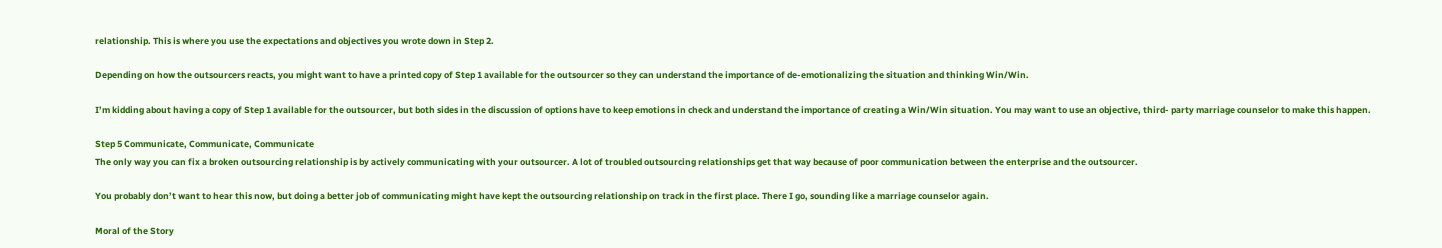relationship. This is where you use the expectations and objectives you wrote down in Step 2.

Depending on how the outsourcers reacts, you might want to have a printed copy of Step 1 available for the outsourcer so they can understand the importance of de-emotionalizing the situation and thinking Win/Win.

I’m kidding about having a copy of Step 1 available for the outsourcer, but both sides in the discussion of options have to keep emotions in check and understand the importance of creating a Win/Win situation. You may want to use an objective, third- party marriage counselor to make this happen.

Step 5 Communicate, Communicate, Communicate
The only way you can fix a broken outsourcing relationship is by actively communicating with your outsourcer. A lot of troubled outsourcing relationships get that way because of poor communication between the enterprise and the outsourcer.

You probably don’t want to hear this now, but doing a better job of communicating might have kept the outsourcing relationship on track in the first place. There I go, sounding like a marriage counselor again.

Moral of the Story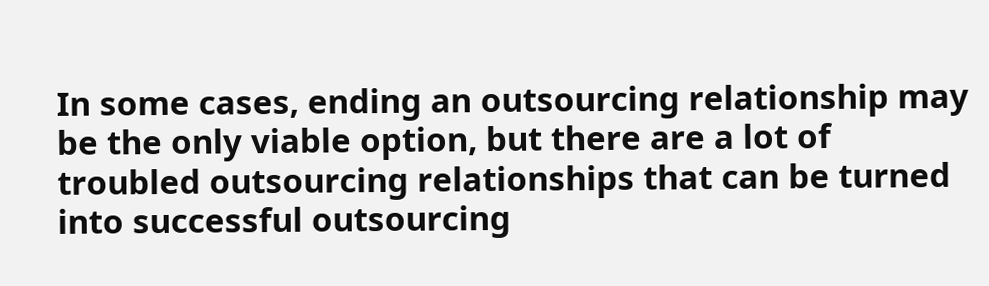In some cases, ending an outsourcing relationship may be the only viable option, but there are a lot of troubled outsourcing relationships that can be turned into successful outsourcing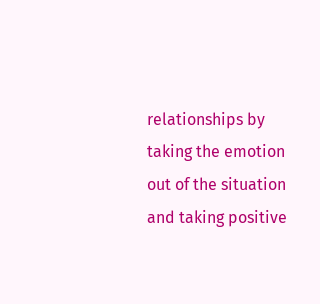relationships by taking the emotion out of the situation and taking positive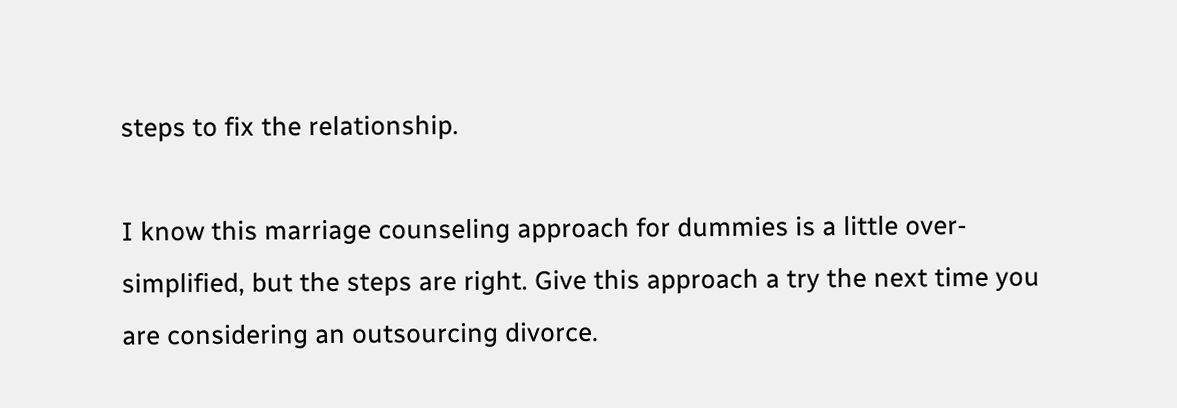steps to fix the relationship.

I know this marriage counseling approach for dummies is a little over-simplified, but the steps are right. Give this approach a try the next time you are considering an outsourcing divorce.